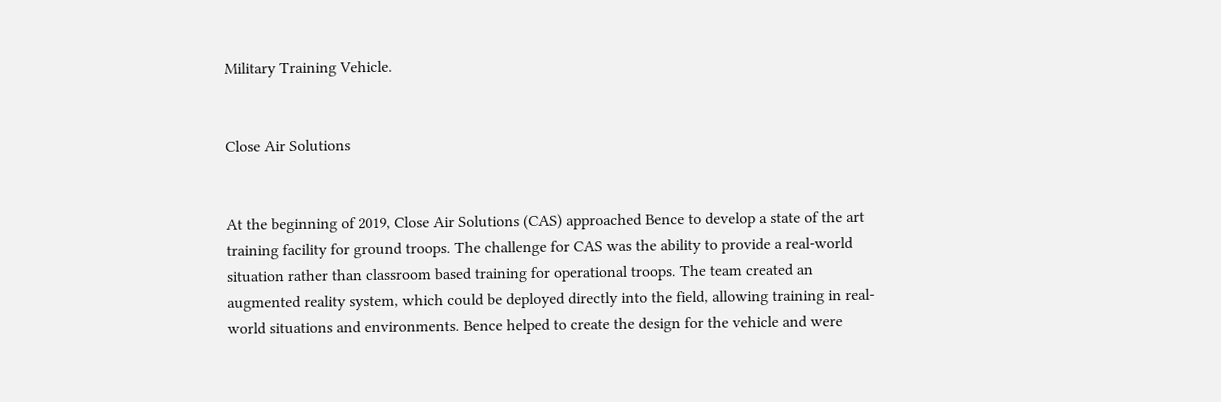Military Training Vehicle.


Close Air Solutions


At the beginning of 2019, Close Air Solutions (CAS) approached Bence to develop a state of the art training facility for ground troops. The challenge for CAS was the ability to provide a real-world situation rather than classroom based training for operational troops. The team created an augmented reality system, which could be deployed directly into the field, allowing training in real-world situations and environments. Bence helped to create the design for the vehicle and were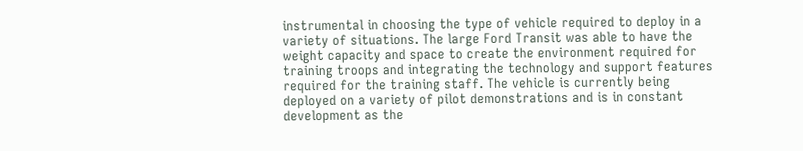instrumental in choosing the type of vehicle required to deploy in a variety of situations. The large Ford Transit was able to have the weight capacity and space to create the environment required for training troops and integrating the technology and support features required for the training staff. The vehicle is currently being deployed on a variety of pilot demonstrations and is in constant development as the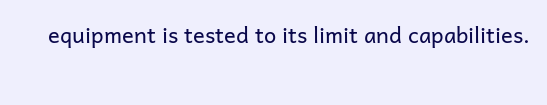equipment is tested to its limit and capabilities.